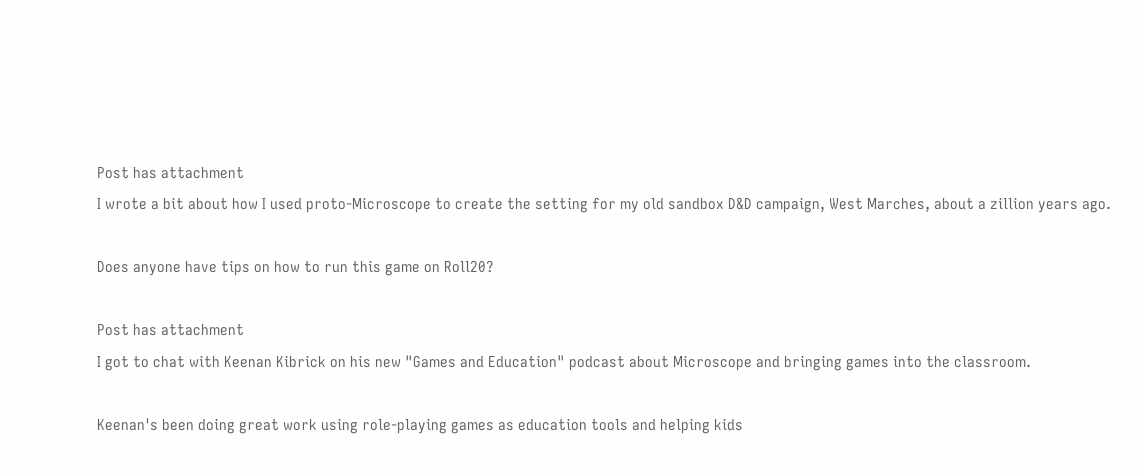Post has attachment
I wrote a bit about how I used proto-Microscope to create the setting for my old sandbox D&D campaign, West Marches, about a zillion years ago.

Does anyone have tips on how to run this game on Roll20?

Post has attachment
I got to chat with Keenan Kibrick on his new "Games and Education" podcast about Microscope and bringing games into the classroom.

Keenan's been doing great work using role-playing games as education tools and helping kids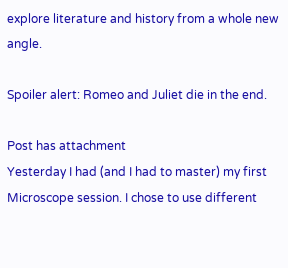explore literature and history from a whole new angle.

Spoiler alert: Romeo and Juliet die in the end.

Post has attachment
Yesterday I had (and I had to master) my first Microscope session. I chose to use different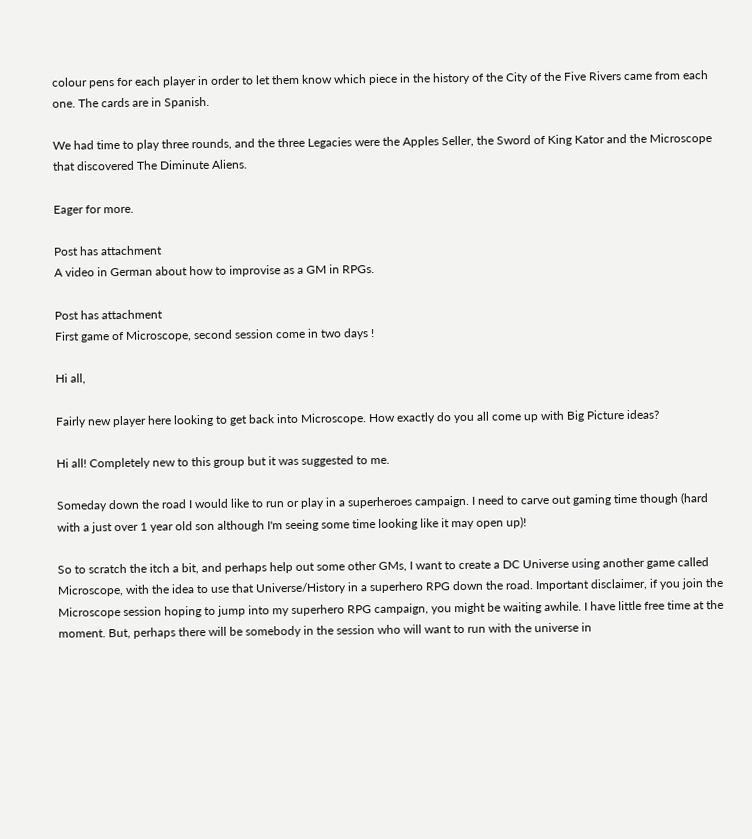colour pens for each player in order to let them know which piece in the history of the City of the Five Rivers came from each one. The cards are in Spanish.

We had time to play three rounds, and the three Legacies were the Apples Seller, the Sword of King Kator and the Microscope that discovered The Diminute Aliens.

Eager for more.

Post has attachment
A video in German about how to improvise as a GM in RPGs.

Post has attachment
First game of Microscope, second session come in two days !

Hi all,

Fairly new player here looking to get back into Microscope. How exactly do you all come up with Big Picture ideas?

Hi all! Completely new to this group but it was suggested to me.

Someday down the road I would like to run or play in a superheroes campaign. I need to carve out gaming time though (hard with a just over 1 year old son although I'm seeing some time looking like it may open up)!

So to scratch the itch a bit, and perhaps help out some other GMs, I want to create a DC Universe using another game called Microscope, with the idea to use that Universe/History in a superhero RPG down the road. Important disclaimer, if you join the Microscope session hoping to jump into my superhero RPG campaign, you might be waiting awhile. I have little free time at the moment. But, perhaps there will be somebody in the session who will want to run with the universe in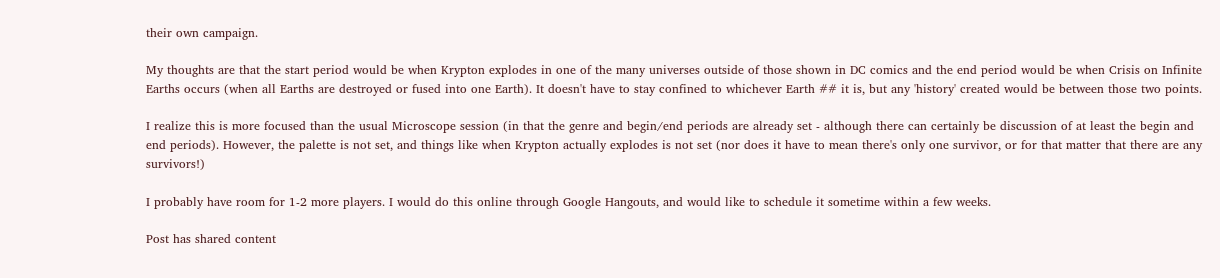their own campaign.

My thoughts are that the start period would be when Krypton explodes in one of the many universes outside of those shown in DC comics and the end period would be when Crisis on Infinite Earths occurs (when all Earths are destroyed or fused into one Earth). It doesn't have to stay confined to whichever Earth ## it is, but any 'history' created would be between those two points.

I realize this is more focused than the usual Microscope session (in that the genre and begin/end periods are already set - although there can certainly be discussion of at least the begin and end periods). However, the palette is not set, and things like when Krypton actually explodes is not set (nor does it have to mean there's only one survivor, or for that matter that there are any survivors!)

I probably have room for 1-2 more players. I would do this online through Google Hangouts, and would like to schedule it sometime within a few weeks.

Post has shared content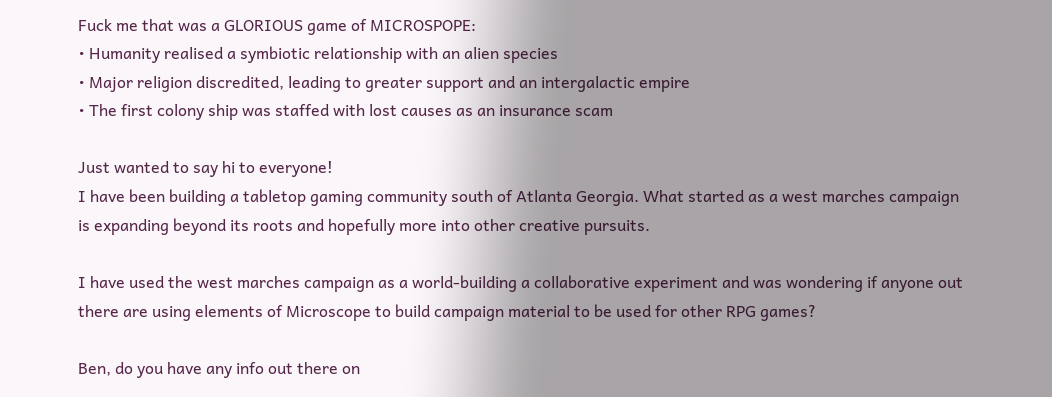Fuck me that was a GLORIOUS game of MICROSPOPE:
• Humanity realised a symbiotic relationship with an alien species
• Major religion discredited, leading to greater support and an intergalactic empire
• The first colony ship was staffed with lost causes as an insurance scam

Just wanted to say hi to everyone!
I have been building a tabletop gaming community south of Atlanta Georgia. What started as a west marches campaign is expanding beyond its roots and hopefully more into other creative pursuits.

I have used the west marches campaign as a world-building a collaborative experiment and was wondering if anyone out there are using elements of Microscope to build campaign material to be used for other RPG games?

Ben, do you have any info out there on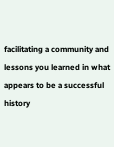facilitating a community and lessons you learned in what appears to be a successful history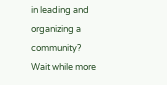in leading and organizing a community?
Wait while more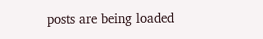posts are being loaded